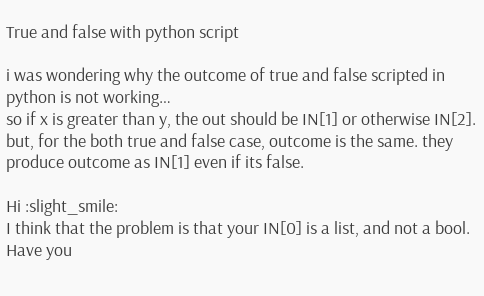True and false with python script

i was wondering why the outcome of true and false scripted in python is not working…
so if x is greater than y, the out should be IN[1] or otherwise IN[2]. but, for the both true and false case, outcome is the same. they produce outcome as IN[1] even if its false.

Hi :slight_smile:
I think that the problem is that your IN[0] is a list, and not a bool.
Have you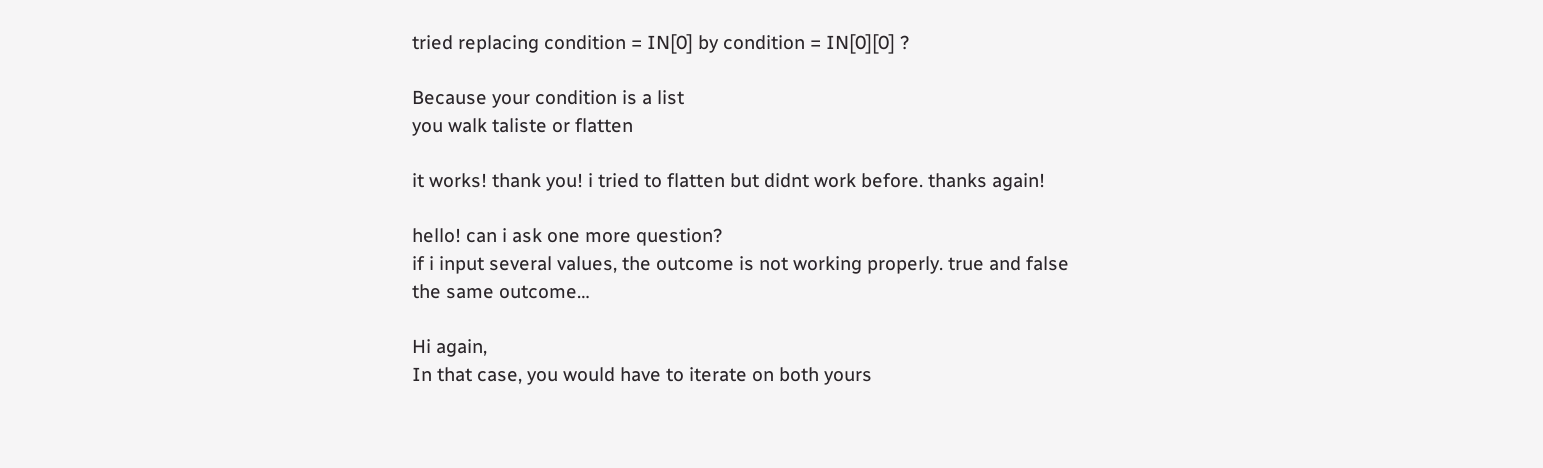tried replacing condition = IN[0] by condition = IN[0][0] ?

Because your condition is a list
you walk taliste or flatten

it works! thank you! i tried to flatten but didnt work before. thanks again!

hello! can i ask one more question?
if i input several values, the outcome is not working properly. true and false the same outcome…

Hi again,
In that case, you would have to iterate on both yours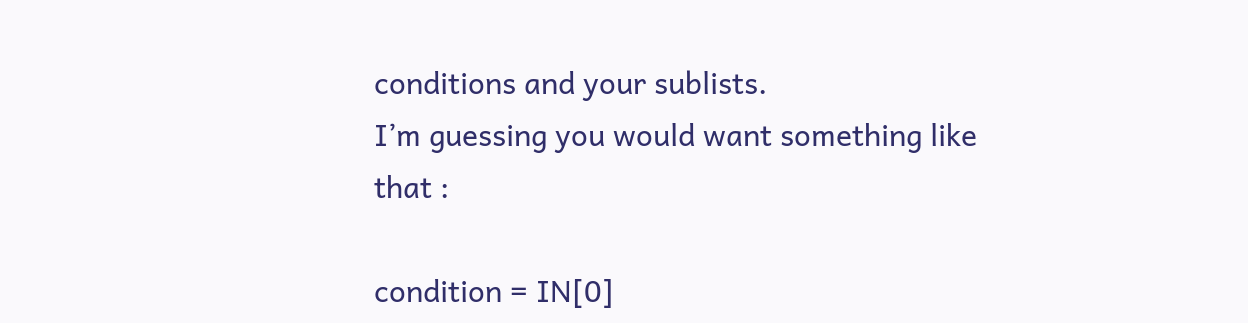conditions and your sublists.
I’m guessing you would want something like that :

condition = IN[0]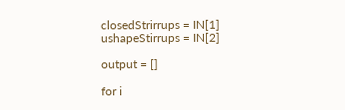closedStrirrups = IN[1]
ushapeStirrups = IN[2]

output = []

for i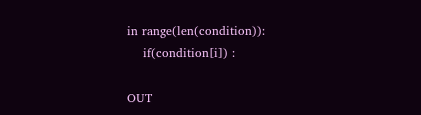in range(len(condition)):
    if(condition[i]) :

OUT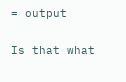= output

Is that what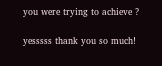you were trying to achieve ?

yesssss thank you so much!